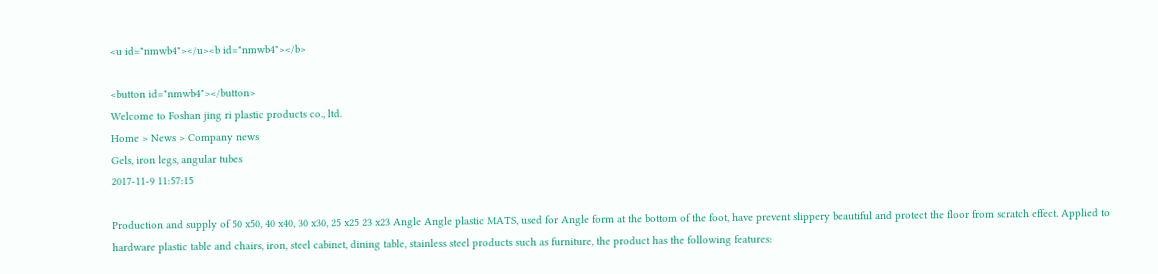<u id="nmwb4"></u><b id="nmwb4"></b>

<button id="nmwb4"></button>
Welcome to Foshan jing ri plastic products co., ltd.
Home > News > Company news
Gels, iron legs, angular tubes
2017-11-9 11:57:15

Production and supply of 50 x50, 40 x40, 30 x30, 25 x25 23 x23 Angle Angle plastic MATS, used for Angle form at the bottom of the foot, have prevent slippery beautiful and protect the floor from scratch effect. Applied to hardware plastic table and chairs, iron, steel cabinet, dining table, stainless steel products such as furniture, the product has the following features: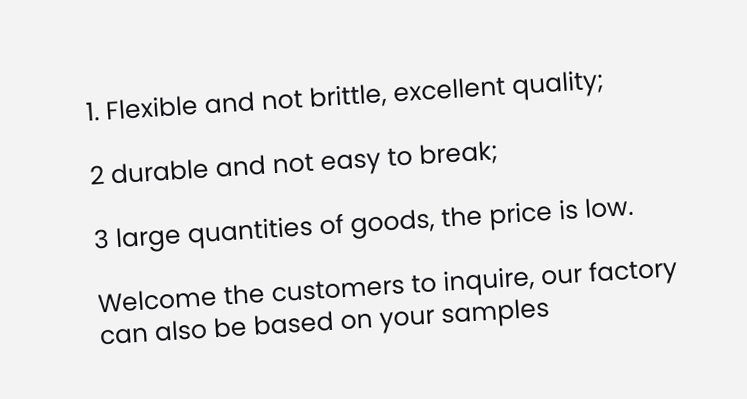1. Flexible and not brittle, excellent quality;

2 durable and not easy to break;

3 large quantities of goods, the price is low.

Welcome the customers to inquire, our factory can also be based on your samples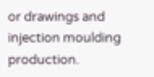or drawings and injection moulding production.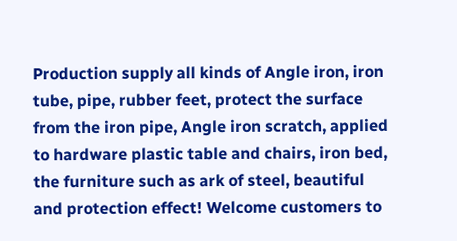Production supply all kinds of Angle iron, iron tube, pipe, rubber feet, protect the surface from the iron pipe, Angle iron scratch, applied to hardware plastic table and chairs, iron bed, the furniture such as ark of steel, beautiful and protection effect! Welcome customers to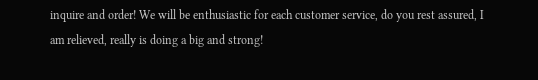inquire and order! We will be enthusiastic for each customer service, do you rest assured, I am relieved, really is doing a big and strong!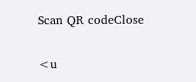Scan QR codeClose

<u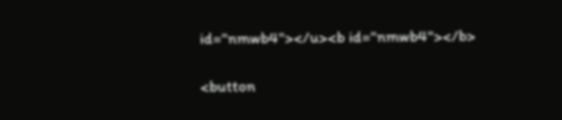id="nmwb4"></u><b id="nmwb4"></b>

<button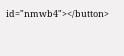id="nmwb4"></button>